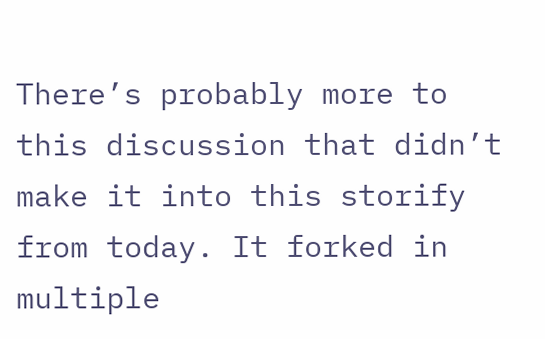There’s probably more to this discussion that didn’t make it into this storify from today. It forked in multiple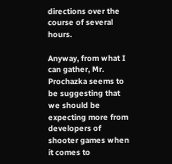directions over the course of several hours.

Anyway, from what I can gather, Mr. Prochazka seems to be suggesting that we should be expecting more from developers of shooter games when it comes to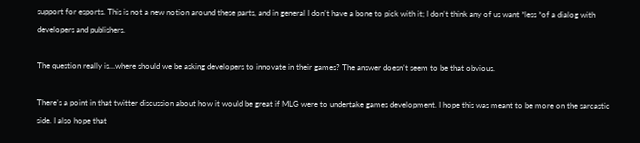support for esports. This is not a new notion around these parts, and in general I don’t have a bone to pick with it; I don’t think any of us want *less *of a dialog with developers and publishers.

The question really is…where should we be asking developers to innovate in their games? The answer doesn’t seem to be that obvious.

There’s a point in that twitter discussion about how it would be great if MLG were to undertake games development. I hope this was meant to be more on the sarcastic side. I also hope that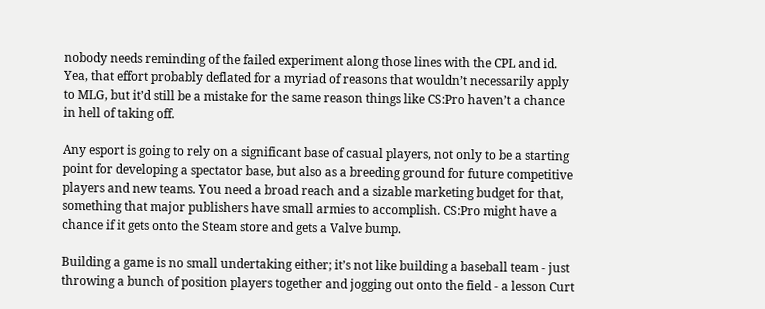nobody needs reminding of the failed experiment along those lines with the CPL and id. Yea, that effort probably deflated for a myriad of reasons that wouldn’t necessarily apply to MLG, but it’d still be a mistake for the same reason things like CS:Pro haven’t a chance in hell of taking off.

Any esport is going to rely on a significant base of casual players, not only to be a starting point for developing a spectator base, but also as a breeding ground for future competitive players and new teams. You need a broad reach and a sizable marketing budget for that, something that major publishers have small armies to accomplish. CS:Pro might have a chance if it gets onto the Steam store and gets a Valve bump.

Building a game is no small undertaking either; it’s not like building a baseball team - just throwing a bunch of position players together and jogging out onto the field - a lesson Curt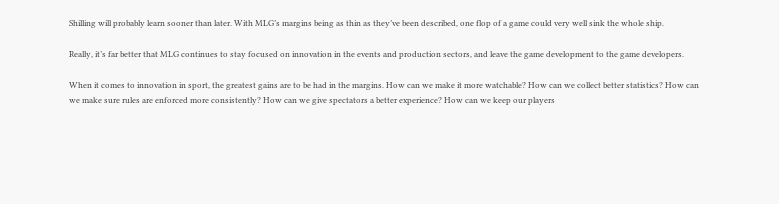Shilling will probably learn sooner than later. With MLG’s margins being as thin as they’ve been described, one flop of a game could very well sink the whole ship.

Really, it’s far better that MLG continues to stay focused on innovation in the events and production sectors, and leave the game development to the game developers.

When it comes to innovation in sport, the greatest gains are to be had in the margins. How can we make it more watchable? How can we collect better statistics? How can we make sure rules are enforced more consistently? How can we give spectators a better experience? How can we keep our players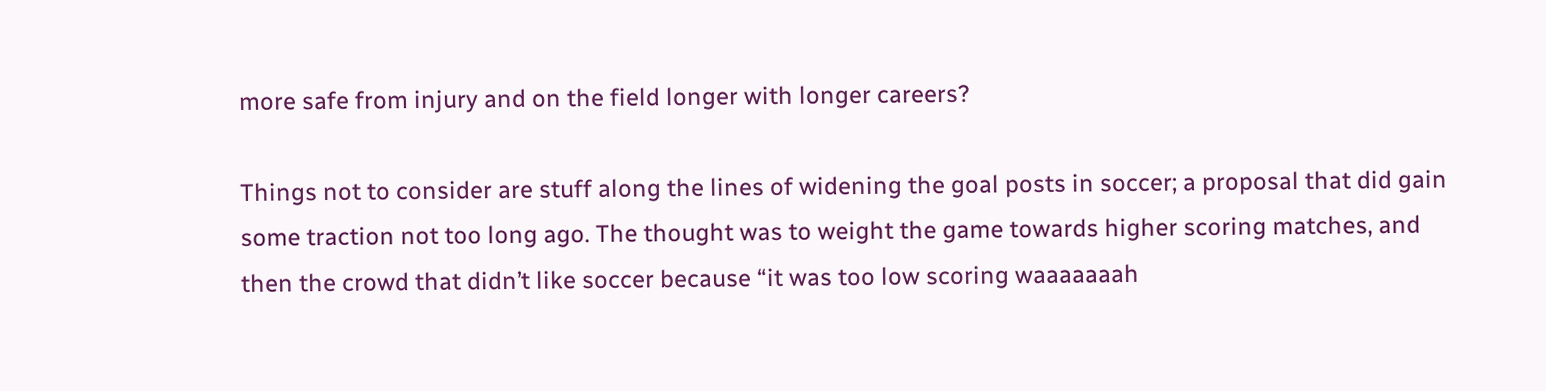more safe from injury and on the field longer with longer careers?

Things not to consider are stuff along the lines of widening the goal posts in soccer; a proposal that did gain some traction not too long ago. The thought was to weight the game towards higher scoring matches, and then the crowd that didn’t like soccer because “it was too low scoring waaaaaaah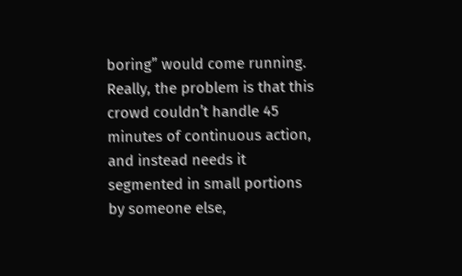boring” would come running. Really, the problem is that this crowd couldn’t handle 45 minutes of continuous action, and instead needs it segmented in small portions by someone else,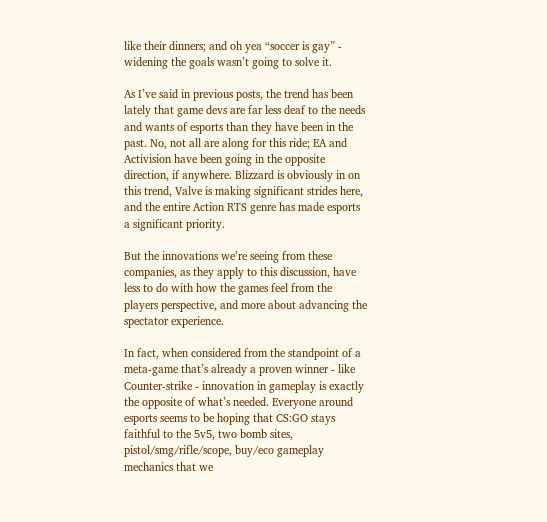like their dinners; and oh yea “soccer is gay” - widening the goals wasn’t going to solve it.

As I’ve said in previous posts, the trend has been lately that game devs are far less deaf to the needs and wants of esports than they have been in the past. No, not all are along for this ride; EA and Activision have been going in the opposite direction, if anywhere. Blizzard is obviously in on this trend, Valve is making significant strides here, and the entire Action RTS genre has made esports a significant priority.

But the innovations we’re seeing from these companies, as they apply to this discussion, have less to do with how the games feel from the players perspective, and more about advancing the spectator experience.

In fact, when considered from the standpoint of a meta-game that’s already a proven winner - like Counter-strike - innovation in gameplay is exactly the opposite of what’s needed. Everyone around esports seems to be hoping that CS:GO stays faithful to the 5v5, two bomb sites, pistol/smg/rifle/scope, buy/eco gameplay mechanics that we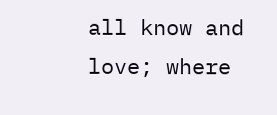all know and love; where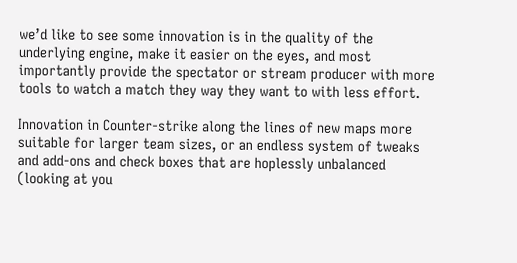we’d like to see some innovation is in the quality of the underlying engine, make it easier on the eyes, and most importantly provide the spectator or stream producer with more tools to watch a match they way they want to with less effort.

Innovation in Counter-strike along the lines of new maps more suitable for larger team sizes, or an endless system of tweaks and add-ons and check boxes that are hoplessly unbalanced (looking at you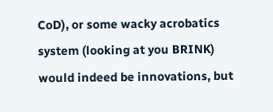CoD), or some wacky acrobatics system (looking at you BRINK) would indeed be innovations, but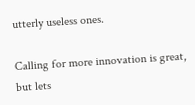utterly useless ones.

Calling for more innovation is great, but lets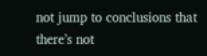not jump to conclusions that there’s not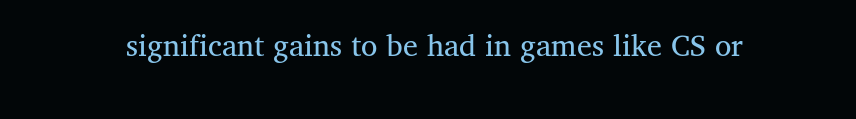significant gains to be had in games like CS or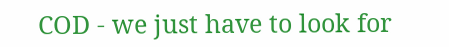COD - we just have to look for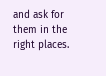and ask for them in the right places.